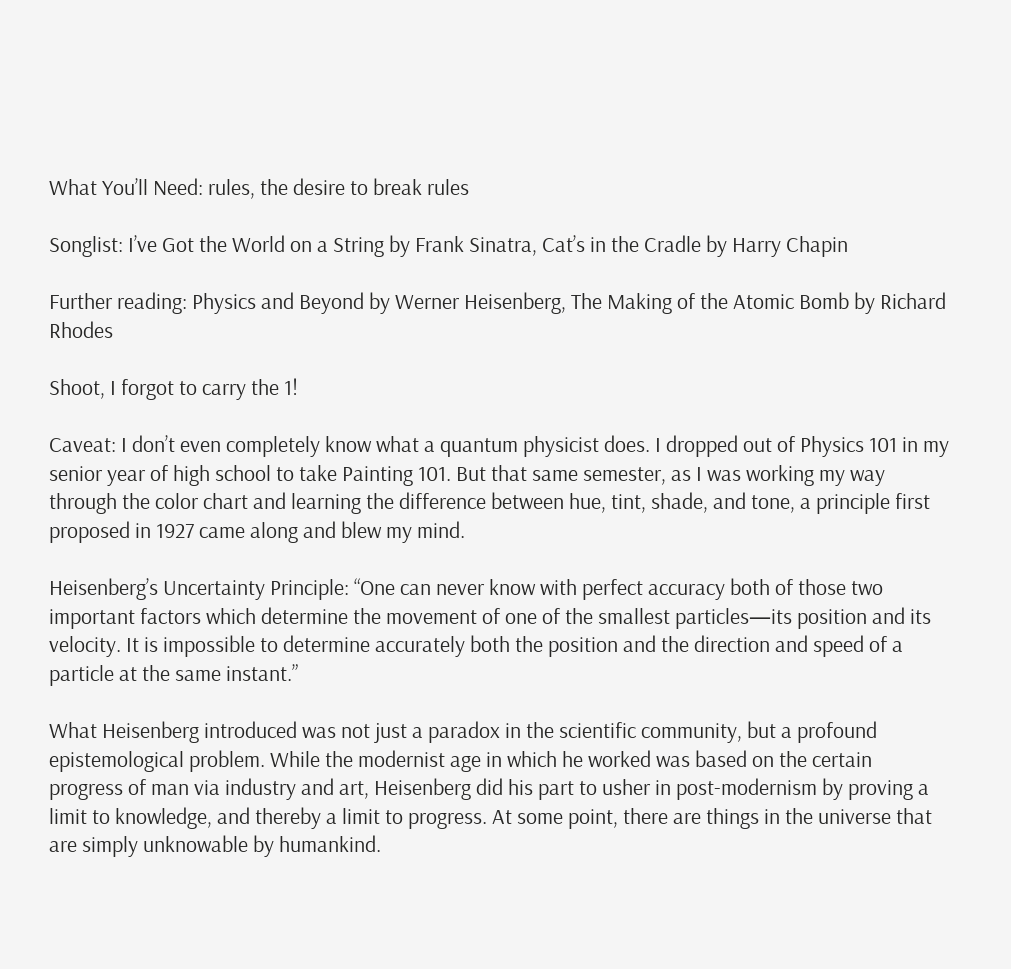What You’ll Need: rules, the desire to break rules

Songlist: I’ve Got the World on a String by Frank Sinatra, Cat’s in the Cradle by Harry Chapin

Further reading: Physics and Beyond by Werner Heisenberg, The Making of the Atomic Bomb by Richard Rhodes

Shoot, I forgot to carry the 1!

Caveat: I don’t even completely know what a quantum physicist does. I dropped out of Physics 101 in my senior year of high school to take Painting 101. But that same semester, as I was working my way through the color chart and learning the difference between hue, tint, shade, and tone, a principle first proposed in 1927 came along and blew my mind.

Heisenberg’s Uncertainty Principle: “One can never know with perfect accuracy both of those two important factors which determine the movement of one of the smallest particles—its position and its velocity. It is impossible to determine accurately both the position and the direction and speed of a particle at the same instant.”

What Heisenberg introduced was not just a paradox in the scientific community, but a profound epistemological problem. While the modernist age in which he worked was based on the certain progress of man via industry and art, Heisenberg did his part to usher in post-modernism by proving a limit to knowledge, and thereby a limit to progress. At some point, there are things in the universe that are simply unknowable by humankind.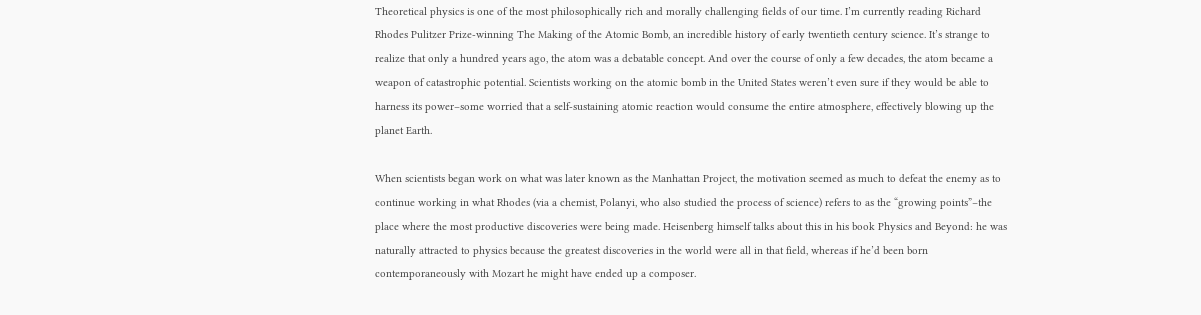Theoretical physics is one of the most philosophically rich and morally challenging fields of our time. I’m currently reading Richard Rhodes Pulitzer Prize-winning The Making of the Atomic Bomb, an incredible history of early twentieth century science. It’s strange to realize that only a hundred years ago, the atom was a debatable concept. And over the course of only a few decades, the atom became a weapon of catastrophic potential. Scientists working on the atomic bomb in the United States weren’t even sure if they would be able to harness its power–some worried that a self-sustaining atomic reaction would consume the entire atmosphere, effectively blowing up the planet Earth.

When scientists began work on what was later known as the Manhattan Project, the motivation seemed as much to defeat the enemy as to continue working in what Rhodes (via a chemist, Polanyi, who also studied the process of science) refers to as the “growing points”–the place where the most productive discoveries were being made. Heisenberg himself talks about this in his book Physics and Beyond: he was naturally attracted to physics because the greatest discoveries in the world were all in that field, whereas if he’d been born contemporaneously with Mozart he might have ended up a composer.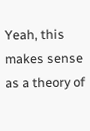Yeah, this makes sense as a theory of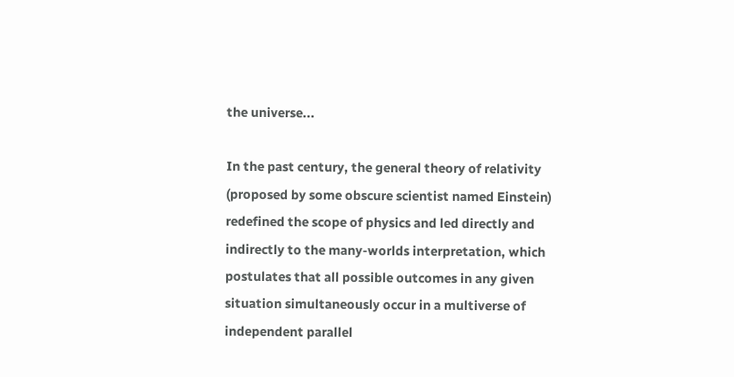the universe...

In the past century, the general theory of relativity (proposed by some obscure scientist named Einstein) redefined the scope of physics and led directly and indirectly to the many-worlds interpretation, which postulates that all possible outcomes in any given situation simultaneously occur in a multiverse of independent parallel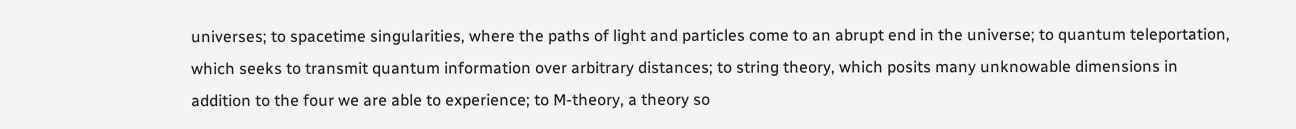universes; to spacetime singularities, where the paths of light and particles come to an abrupt end in the universe; to quantum teleportation, which seeks to transmit quantum information over arbitrary distances; to string theory, which posits many unknowable dimensions in addition to the four we are able to experience; to M-theory, a theory so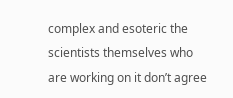complex and esoteric the scientists themselves who are working on it don’t agree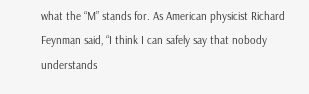what the “M” stands for. As American physicist Richard Feynman said, “I think I can safely say that nobody understands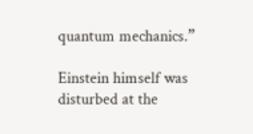quantum mechanics.”

Einstein himself was disturbed at the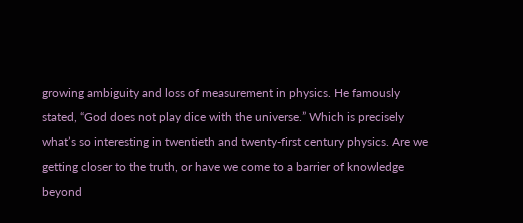growing ambiguity and loss of measurement in physics. He famously stated, “God does not play dice with the universe.” Which is precisely what’s so interesting in twentieth and twenty-first century physics. Are we getting closer to the truth, or have we come to a barrier of knowledge beyond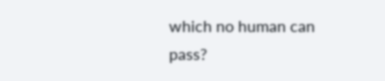which no human can pass?